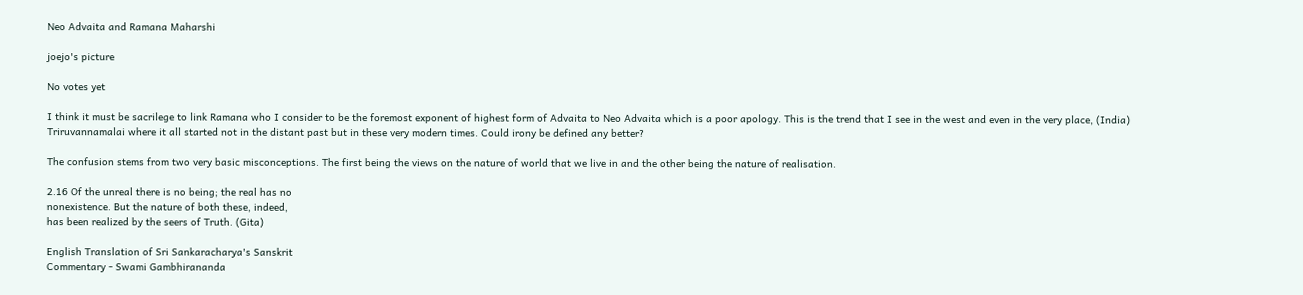Neo Advaita and Ramana Maharshi

joejo's picture

No votes yet

I think it must be sacrilege to link Ramana who I consider to be the foremost exponent of highest form of Advaita to Neo Advaita which is a poor apology. This is the trend that I see in the west and even in the very place, (India) Triruvannamalai where it all started not in the distant past but in these very modern times. Could irony be defined any better?

The confusion stems from two very basic misconceptions. The first being the views on the nature of world that we live in and the other being the nature of realisation.

2.16 Of the unreal there is no being; the real has no
nonexistence. But the nature of both these, indeed,
has been realized by the seers of Truth. (Gita)

English Translation of Sri Sankaracharya's Sanskrit
Commentary - Swami Gambhirananda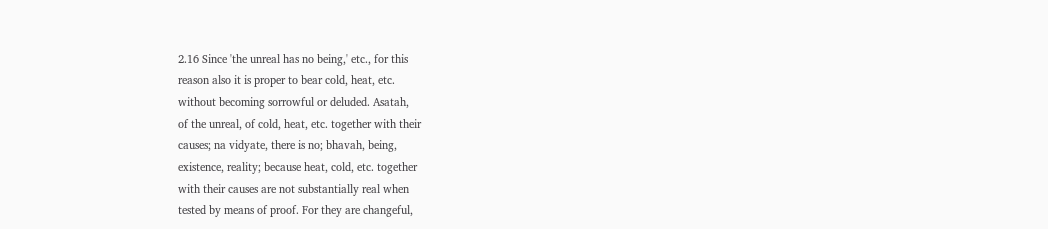2.16 Since 'the unreal has no being,' etc., for this
reason also it is proper to bear cold, heat, etc.
without becoming sorrowful or deluded. Asatah,
of the unreal, of cold, heat, etc. together with their
causes; na vidyate, there is no; bhavah, being,
existence, reality; because heat, cold, etc. together
with their causes are not substantially real when
tested by means of proof. For they are changeful,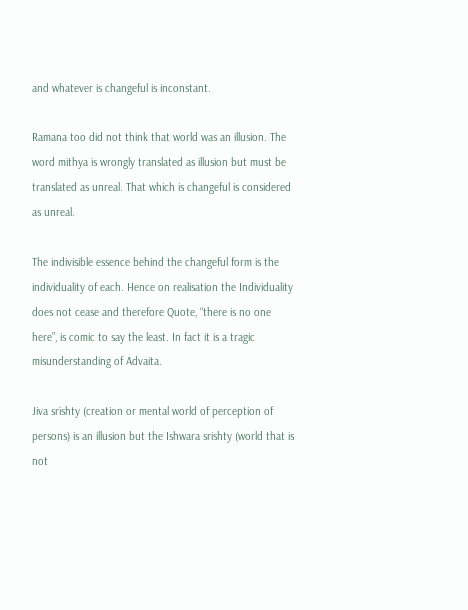and whatever is changeful is inconstant.

Ramana too did not think that world was an illusion. The word mithya is wrongly translated as illusion but must be translated as unreal. That which is changeful is considered as unreal.

The indivisible essence behind the changeful form is the individuality of each. Hence on realisation the Individuality does not cease and therefore Quote, “there is no one here”, is comic to say the least. In fact it is a tragic misunderstanding of Advaita.

Jiva srishty (creation or mental world of perception of persons) is an illusion but the Ishwara srishty (world that is not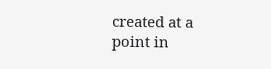created at a point in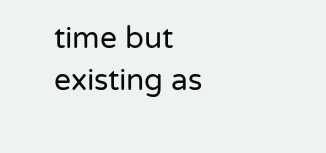time but existing as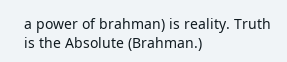a power of brahman) is reality. Truth is the Absolute (Brahman.)